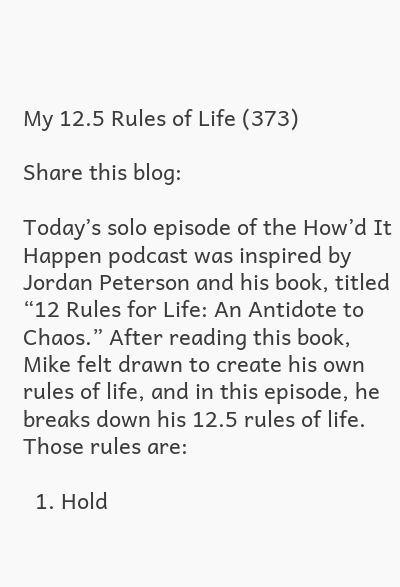My 12.5 Rules of Life (373)

Share this blog:

Today’s solo episode of the How’d It Happen podcast was inspired by Jordan Peterson and his book, titled “12 Rules for Life: An Antidote to Chaos.” After reading this book, Mike felt drawn to create his own rules of life, and in this episode, he breaks down his 12.5 rules of life. Those rules are:

  1. Hold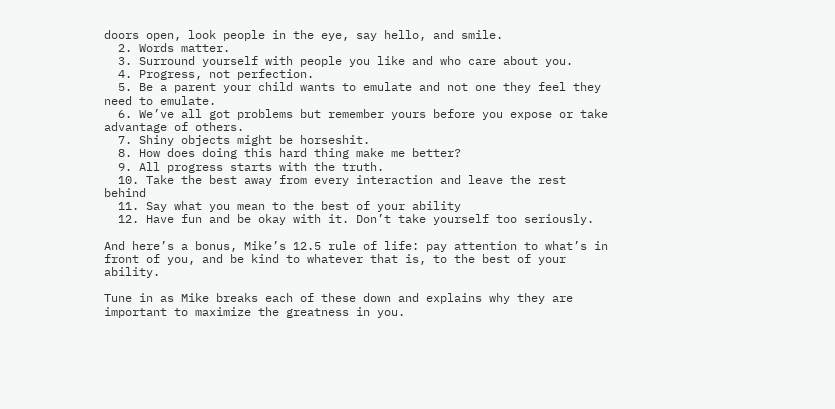doors open, look people in the eye, say hello, and smile.
  2. Words matter.
  3. Surround yourself with people you like and who care about you.
  4. Progress, not perfection.
  5. Be a parent your child wants to emulate and not one they feel they need to emulate.
  6. We’ve all got problems but remember yours before you expose or take advantage of others.
  7. Shiny objects might be horseshit.
  8. How does doing this hard thing make me better?
  9. All progress starts with the truth.
  10. Take the best away from every interaction and leave the rest behind
  11. Say what you mean to the best of your ability
  12. Have fun and be okay with it. Don’t take yourself too seriously.

And here’s a bonus, Mike’s 12.5 rule of life: pay attention to what’s in front of you, and be kind to whatever that is, to the best of your ability.

Tune in as Mike breaks each of these down and explains why they are important to maximize the greatness in you.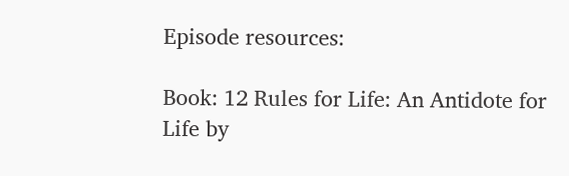Episode resources:

Book: 12 Rules for Life: An Antidote for Life by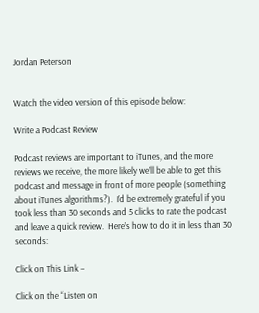Jordan Peterson


Watch the video version of this episode below:

Write a Podcast Review

Podcast reviews are important to iTunes, and the more reviews we receive, the more likely we’ll be able to get this podcast and message in front of more people (something about iTunes algorithms?).  I’d be extremely grateful if you took less than 30 seconds and 5 clicks to rate the podcast and leave a quick review.  Here’s how to do it in less than 30 seconds:

Click on This Link –

Click on the “Listen on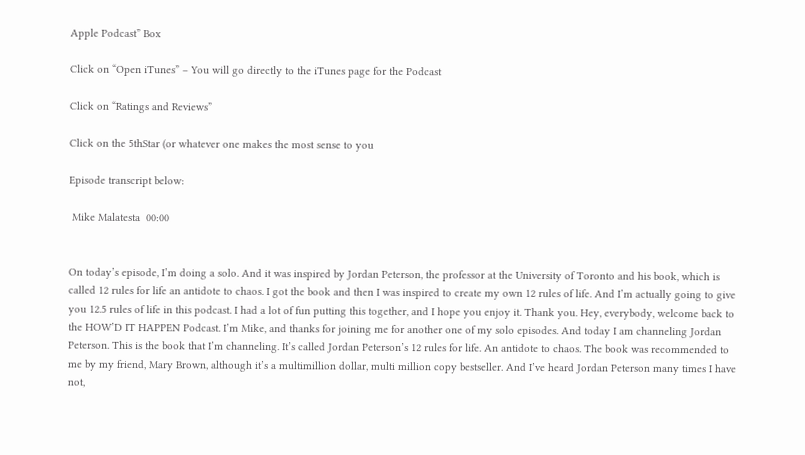Apple Podcast” Box

Click on “Open iTunes” – You will go directly to the iTunes page for the Podcast

Click on “Ratings and Reviews”

Click on the 5thStar (or whatever one makes the most sense to you

Episode transcript below:

 Mike Malatesta  00:00


On today’s episode, I’m doing a solo. And it was inspired by Jordan Peterson, the professor at the University of Toronto and his book, which is called 12 rules for life an antidote to chaos. I got the book and then I was inspired to create my own 12 rules of life. And I’m actually going to give you 12.5 rules of life in this podcast. I had a lot of fun putting this together, and I hope you enjoy it. Thank you. Hey, everybody, welcome back to the HOW’D IT HAPPEN Podcast. I’m Mike, and thanks for joining me for another one of my solo episodes. And today I am channeling Jordan Peterson. This is the book that I’m channeling. It’s called Jordan Peterson’s 12 rules for life. An antidote to chaos. The book was recommended to me by my friend, Mary Brown, although it’s a multimillion dollar, multi million copy bestseller. And I’ve heard Jordan Peterson many times I have not,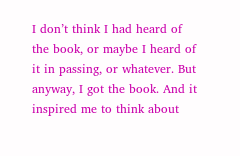I don’t think I had heard of the book, or maybe I heard of it in passing, or whatever. But anyway, I got the book. And it inspired me to think about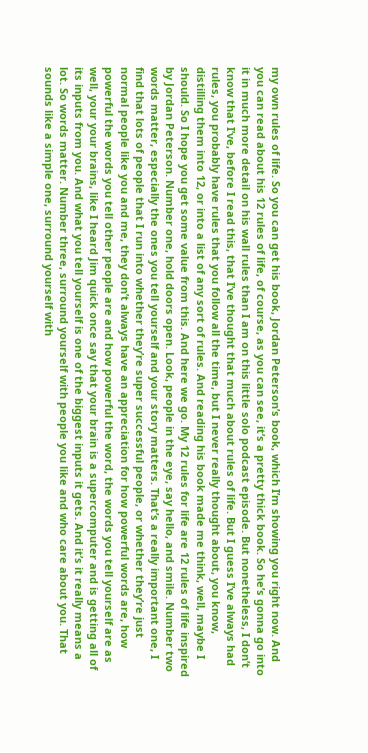my own rules of life. So you can get his book, Jordan Peterson’s book, which I’m showing you right now. And you can read about his 12 rules of life, of course, as you can see, it’s a pretty thick book. So he’s gonna go into it in much more detail on his wall rules than I am on this little solo podcast episode. But nonetheless, I don’t know that I’ve, before I read this, that I’ve thought that much about rules of life. But I guess I’ve always had rules, you probably have rules that you follow all the time, but I never really thought about, you know, distilling them into 12, or into a list of any sort of rules. And reading his book made me think, well, maybe I should. So I hope you get some value from this. And here we go. My 12 rules for life are 12 rules of life inspired by Jordan Peterson. Number one, hold doors open. Look, people in the eye, say hello, and smile. Number two words matter, especially the ones you tell yourself and your story matters. That’s a really important one, I find that lots of people that I run into whether they’re super successful people, or whether they’re just normal people like you and me, they don’t always have an appreciation for how powerful words are, how powerful the words you tell other people are and how powerful the word, the words you tell yourself are as well, your your brains, like I heard Jim quick once say that your brain is a supercomputer and is getting all of its inputs from you. And what you tell yourself is one of the biggest inputs it gets. And it’s it really means a lot. So words matter. Number three, surround yourself with people you like and who care about you. That sounds like a simple one, surround yourself with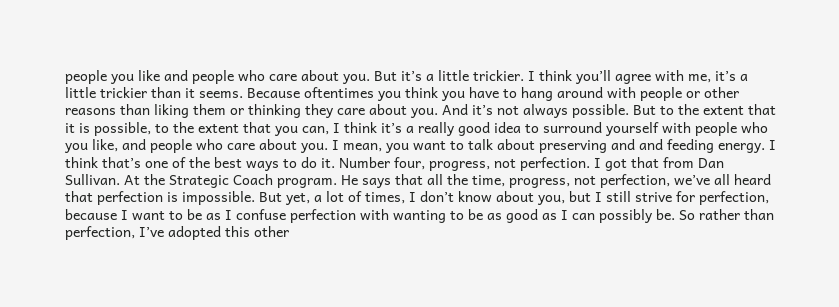people you like and people who care about you. But it’s a little trickier. I think you’ll agree with me, it’s a little trickier than it seems. Because oftentimes you think you have to hang around with people or other reasons than liking them or thinking they care about you. And it’s not always possible. But to the extent that it is possible, to the extent that you can, I think it’s a really good idea to surround yourself with people who you like, and people who care about you. I mean, you want to talk about preserving and and feeding energy. I think that’s one of the best ways to do it. Number four, progress, not perfection. I got that from Dan Sullivan. At the Strategic Coach program. He says that all the time, progress, not perfection, we’ve all heard that perfection is impossible. But yet, a lot of times, I don’t know about you, but I still strive for perfection, because I want to be as I confuse perfection with wanting to be as good as I can possibly be. So rather than perfection, I’ve adopted this other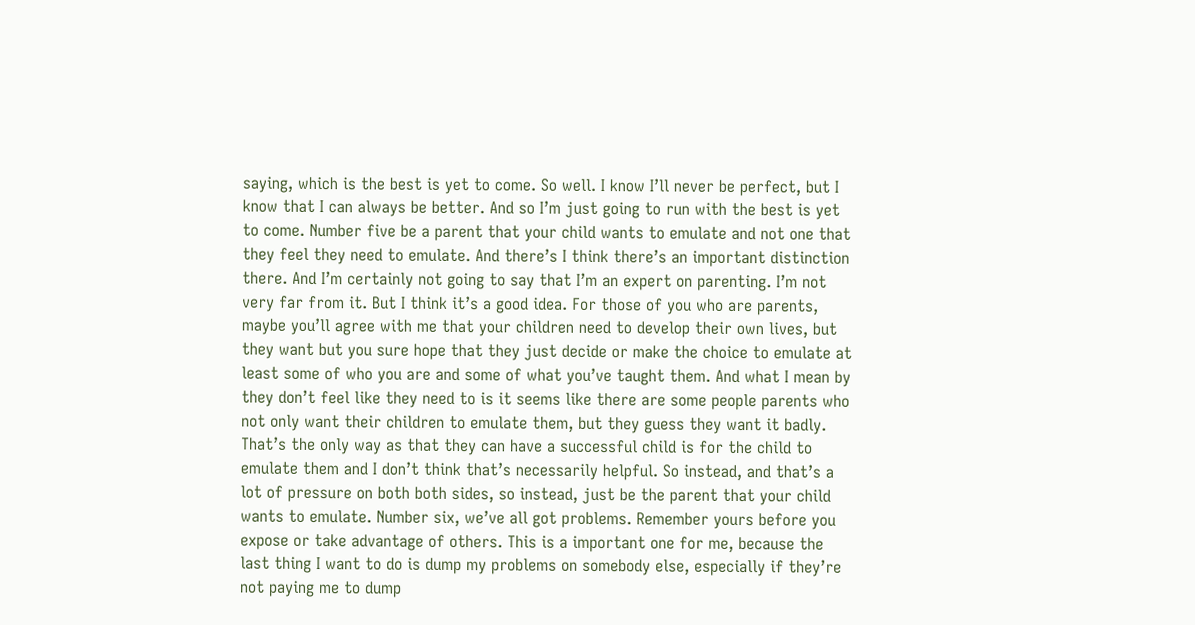saying, which is the best is yet to come. So well. I know I’ll never be perfect, but I know that I can always be better. And so I’m just going to run with the best is yet to come. Number five be a parent that your child wants to emulate and not one that they feel they need to emulate. And there’s I think there’s an important distinction there. And I’m certainly not going to say that I’m an expert on parenting. I’m not very far from it. But I think it’s a good idea. For those of you who are parents, maybe you’ll agree with me that your children need to develop their own lives, but they want but you sure hope that they just decide or make the choice to emulate at least some of who you are and some of what you’ve taught them. And what I mean by they don’t feel like they need to is it seems like there are some people parents who not only want their children to emulate them, but they guess they want it badly. That’s the only way as that they can have a successful child is for the child to emulate them and I don’t think that’s necessarily helpful. So instead, and that’s a lot of pressure on both both sides, so instead, just be the parent that your child wants to emulate. Number six, we’ve all got problems. Remember yours before you expose or take advantage of others. This is a important one for me, because the last thing I want to do is dump my problems on somebody else, especially if they’re not paying me to dump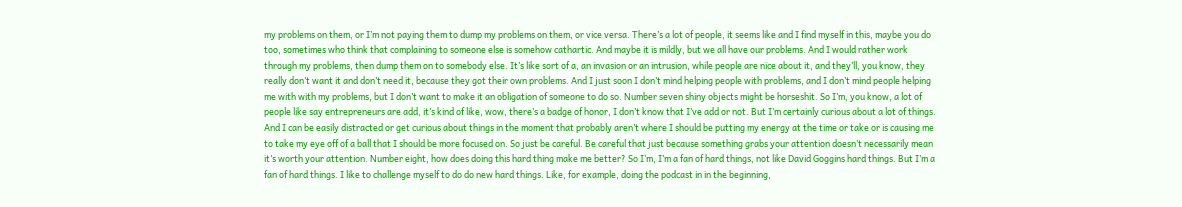my problems on them, or I’m not paying them to dump my problems on them, or vice versa. There’s a lot of people, it seems like and I find myself in this, maybe you do too, sometimes who think that complaining to someone else is somehow cathartic. And maybe it is mildly, but we all have our problems. And I would rather work through my problems, then dump them on to somebody else. It’s like sort of a, an invasion or an intrusion, while people are nice about it, and they’ll, you know, they really don’t want it and don’t need it, because they got their own problems. And I just soon I don’t mind helping people with problems, and I don’t mind people helping me with with my problems, but I don’t want to make it an obligation of someone to do so. Number seven shiny objects might be horseshit. So I’m, you know, a lot of people like say entrepreneurs are add, it’s kind of like, wow, there’s a badge of honor, I don’t know that I’ve add or not. But I’m certainly curious about a lot of things. And I can be easily distracted or get curious about things in the moment that probably aren’t where I should be putting my energy at the time or take or is causing me to take my eye off of a ball that I should be more focused on. So just be careful. Be careful that just because something grabs your attention doesn’t necessarily mean it’s worth your attention. Number eight, how does doing this hard thing make me better? So I’m, I’m a fan of hard things, not like David Goggins hard things. But I’m a fan of hard things. I like to challenge myself to do do new hard things. Like, for example, doing the podcast in in the beginning,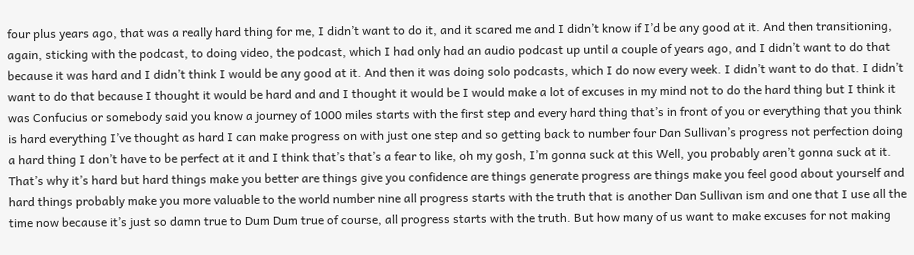four plus years ago, that was a really hard thing for me, I didn’t want to do it, and it scared me and I didn’t know if I’d be any good at it. And then transitioning, again, sticking with the podcast, to doing video, the podcast, which I had only had an audio podcast up until a couple of years ago, and I didn’t want to do that because it was hard and I didn’t think I would be any good at it. And then it was doing solo podcasts, which I do now every week. I didn’t want to do that. I didn’t want to do that because I thought it would be hard and and I thought it would be I would make a lot of excuses in my mind not to do the hard thing but I think it was Confucius or somebody said you know a journey of 1000 miles starts with the first step and every hard thing that’s in front of you or everything that you think is hard everything I’ve thought as hard I can make progress on with just one step and so getting back to number four Dan Sullivan’s progress not perfection doing a hard thing I don’t have to be perfect at it and I think that’s that’s a fear to like, oh my gosh, I’m gonna suck at this Well, you probably aren’t gonna suck at it. That’s why it’s hard but hard things make you better are things give you confidence are things generate progress are things make you feel good about yourself and hard things probably make you more valuable to the world number nine all progress starts with the truth that is another Dan Sullivan ism and one that I use all the time now because it’s just so damn true to Dum Dum true of course, all progress starts with the truth. But how many of us want to make excuses for not making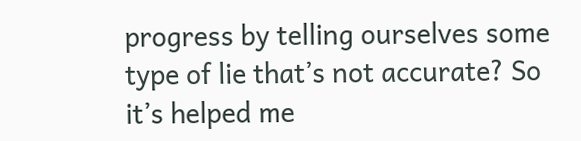progress by telling ourselves some type of lie that’s not accurate? So it’s helped me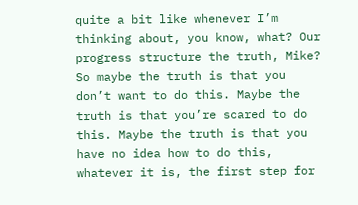quite a bit like whenever I’m thinking about, you know, what? Our progress structure the truth, Mike? So maybe the truth is that you don’t want to do this. Maybe the truth is that you’re scared to do this. Maybe the truth is that you have no idea how to do this, whatever it is, the first step for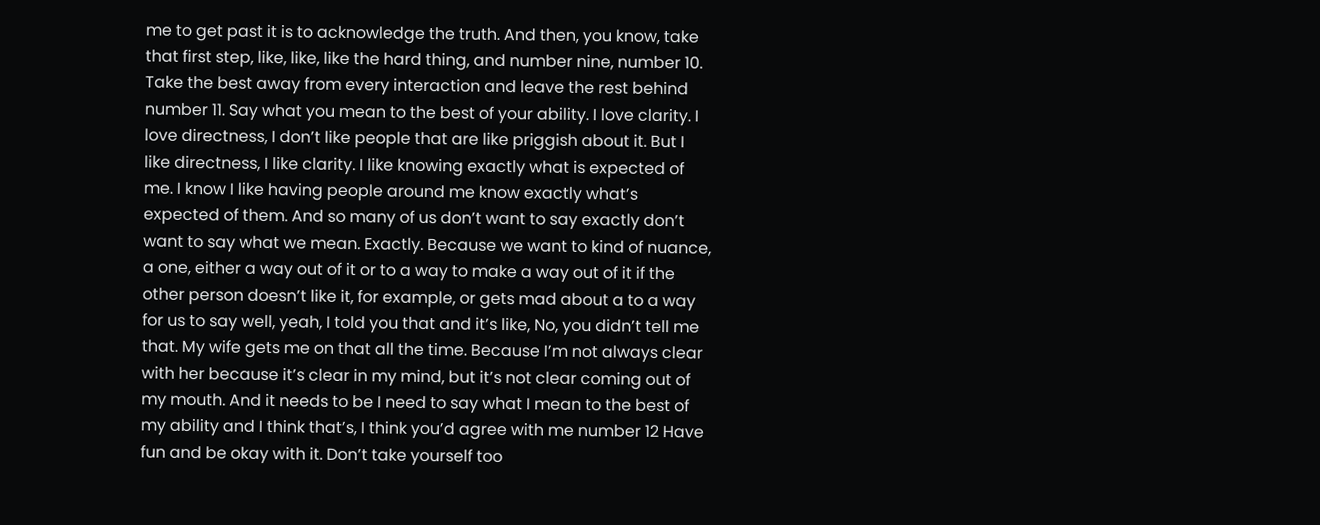me to get past it is to acknowledge the truth. And then, you know, take that first step, like, like, like the hard thing, and number nine, number 10. Take the best away from every interaction and leave the rest behind number 11. Say what you mean to the best of your ability. I love clarity. I love directness, I don’t like people that are like priggish about it. But I like directness, I like clarity. I like knowing exactly what is expected of me. I know I like having people around me know exactly what’s expected of them. And so many of us don’t want to say exactly don’t want to say what we mean. Exactly. Because we want to kind of nuance, a one, either a way out of it or to a way to make a way out of it if the other person doesn’t like it, for example, or gets mad about a to a way for us to say well, yeah, I told you that and it’s like, No, you didn’t tell me that. My wife gets me on that all the time. Because I’m not always clear with her because it’s clear in my mind, but it’s not clear coming out of my mouth. And it needs to be I need to say what I mean to the best of my ability and I think that’s, I think you’d agree with me number 12 Have fun and be okay with it. Don’t take yourself too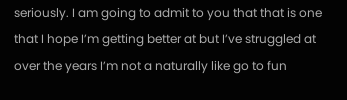seriously. I am going to admit to you that that is one that I hope I’m getting better at but I’ve struggled at over the years I’m not a naturally like go to fun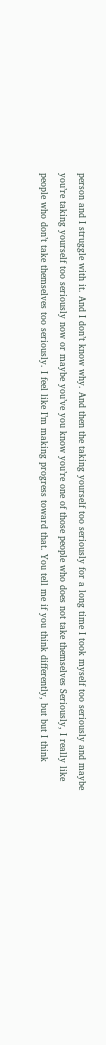person and I struggle with it. And I don’t know why. And then the taking yourself too seriously for a long time I took myself too seriously and maybe you’re taking yourself too seriously now or maybe you’ve you know you’re one of those people who does not take themselves Seriously, I really like people who don’t take themselves too seriously. I feel like I’m making progress toward that. You tell me if you think differently, but but I think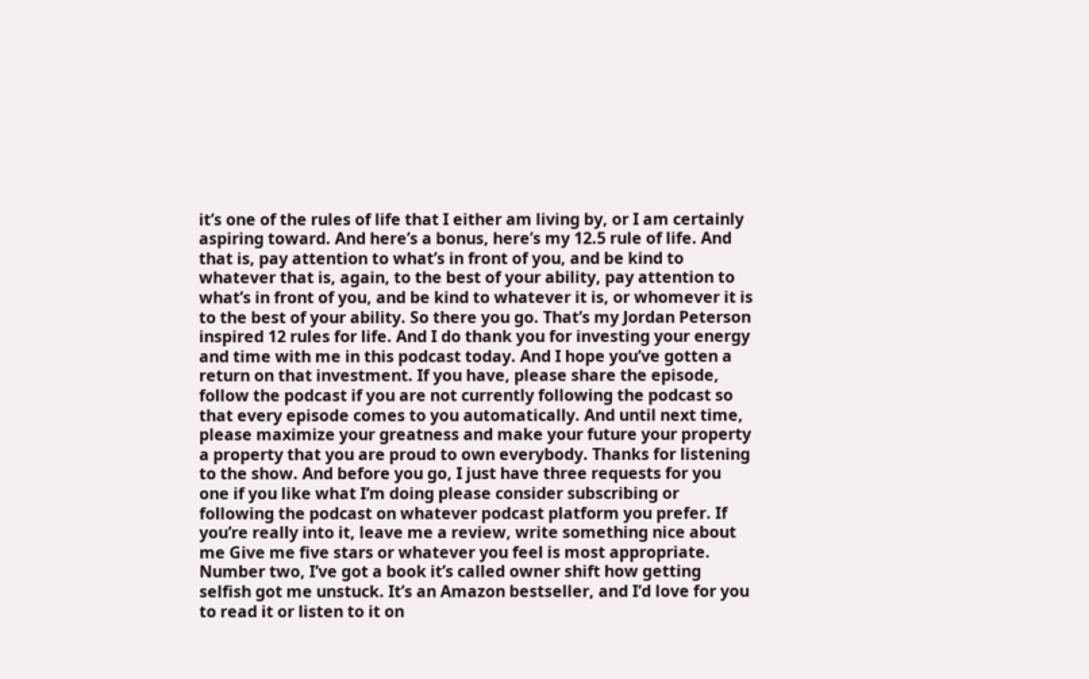it’s one of the rules of life that I either am living by, or I am certainly aspiring toward. And here’s a bonus, here’s my 12.5 rule of life. And that is, pay attention to what’s in front of you, and be kind to whatever that is, again, to the best of your ability, pay attention to what’s in front of you, and be kind to whatever it is, or whomever it is to the best of your ability. So there you go. That’s my Jordan Peterson inspired 12 rules for life. And I do thank you for investing your energy and time with me in this podcast today. And I hope you’ve gotten a return on that investment. If you have, please share the episode, follow the podcast if you are not currently following the podcast so that every episode comes to you automatically. And until next time, please maximize your greatness and make your future your property a property that you are proud to own everybody. Thanks for listening to the show. And before you go, I just have three requests for you one if you like what I’m doing please consider subscribing or following the podcast on whatever podcast platform you prefer. If you’re really into it, leave me a review, write something nice about me Give me five stars or whatever you feel is most appropriate. Number two, I’ve got a book it’s called owner shift how getting selfish got me unstuck. It’s an Amazon bestseller, and I’d love for you to read it or listen to it on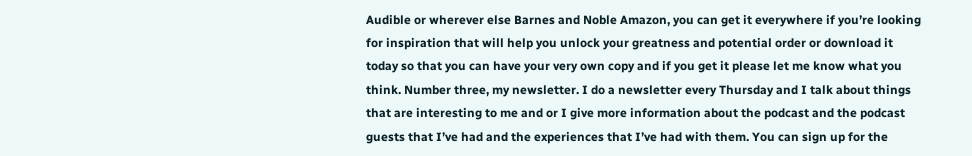Audible or wherever else Barnes and Noble Amazon, you can get it everywhere if you’re looking for inspiration that will help you unlock your greatness and potential order or download it today so that you can have your very own copy and if you get it please let me know what you think. Number three, my newsletter. I do a newsletter every Thursday and I talk about things that are interesting to me and or I give more information about the podcast and the podcast guests that I’ve had and the experiences that I’ve had with them. You can sign up for the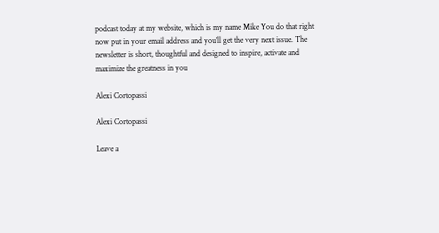podcast today at my website, which is my name Mike You do that right now put in your email address and you’ll get the very next issue. The newsletter is short, thoughtful and designed to inspire, activate and maximize the greatness in you

Alexi Cortopassi

Alexi Cortopassi

Leave a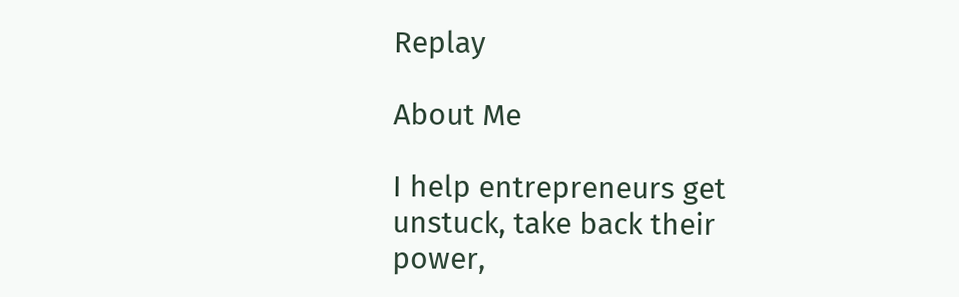Replay

About Me

I help entrepreneurs get unstuck, take back their power,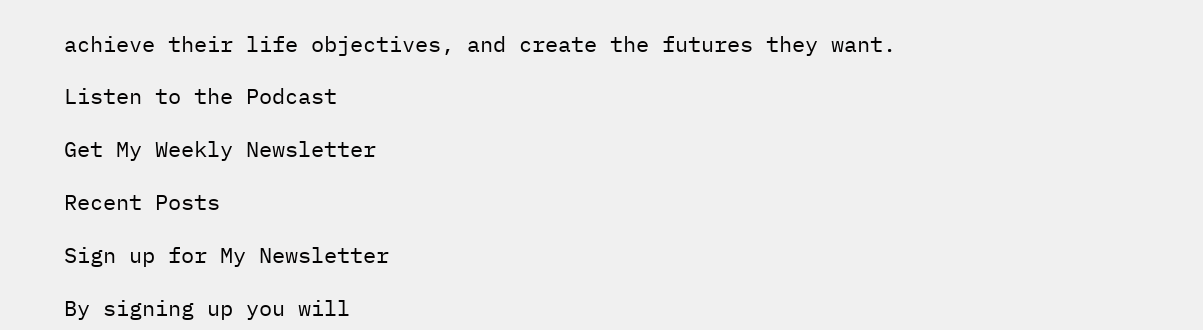achieve their life objectives, and create the futures they want.

Listen to the Podcast

Get My Weekly Newsletter

Recent Posts

Sign up for My Newsletter

By signing up you will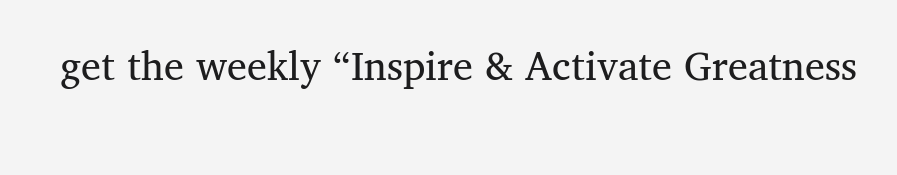get the weekly “Inspire & Activate Greatness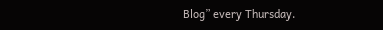Blog” every Thursday.